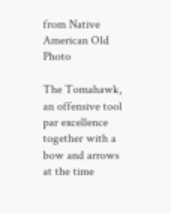from Native American Old Photo

The Tomahawk, an offensive tool par excellence together with a bow and arrows at the time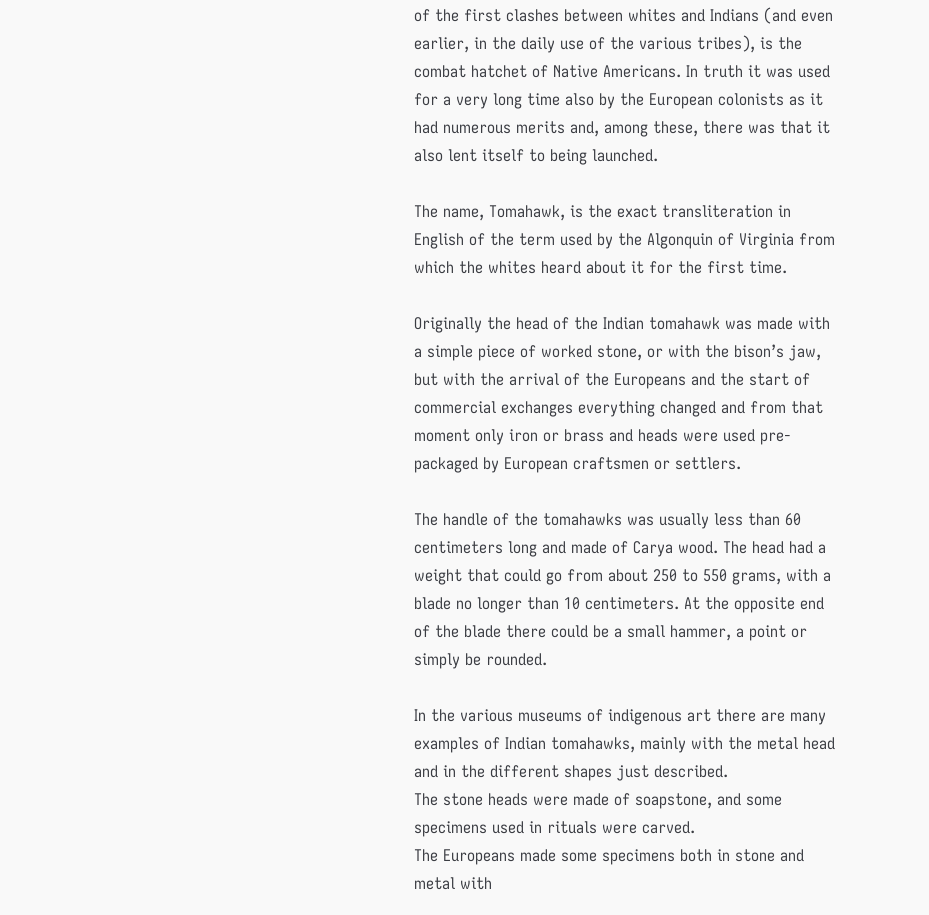of the first clashes between whites and Indians (and even earlier, in the daily use of the various tribes), is the combat hatchet of Native Americans. In truth it was used for a very long time also by the European colonists as it had numerous merits and, among these, there was that it also lent itself to being launched.

The name, Tomahawk, is the exact transliteration in English of the term used by the Algonquin of Virginia from which the whites heard about it for the first time.

Originally the head of the Indian tomahawk was made with a simple piece of worked stone, or with the bison’s jaw, but with the arrival of the Europeans and the start of commercial exchanges everything changed and from that moment only iron or brass and heads were used pre-packaged by European craftsmen or settlers.

The handle of the tomahawks was usually less than 60 centimeters long and made of Carya wood. The head had a weight that could go from about 250 to 550 grams, with a blade no longer than 10 centimeters. At the opposite end of the blade there could be a small hammer, a point or simply be rounded.

In the various museums of indigenous art there are many examples of Indian tomahawks, mainly with the metal head and in the different shapes just described.
The stone heads were made of soapstone, and some specimens used in rituals were carved.
The Europeans made some specimens both in stone and metal with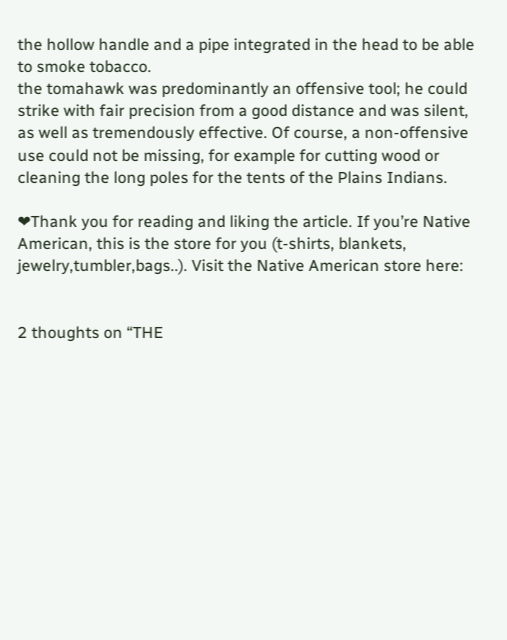the hollow handle and a pipe integrated in the head to be able to smoke tobacco.
the tomahawk was predominantly an offensive tool; he could strike with fair precision from a good distance and was silent, as well as tremendously effective. Of course, a non-offensive use could not be missing, for example for cutting wood or cleaning the long poles for the tents of the Plains Indians.

❤Thank you for reading and liking the article. If you’re Native American, this is the store for you (t-shirts, blankets, jewelry,tumbler,bags..). Visit the Native American store here:


2 thoughts on “THE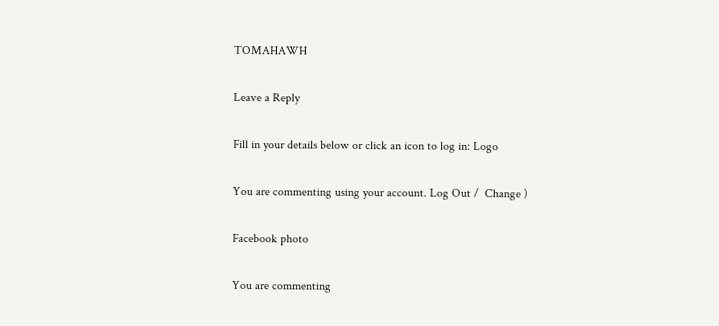TOMAHAWH

Leave a Reply

Fill in your details below or click an icon to log in: Logo

You are commenting using your account. Log Out /  Change )

Facebook photo

You are commenting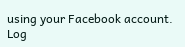using your Facebook account. Log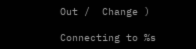Out /  Change )

Connecting to %s